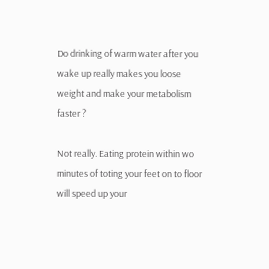Do drinking of warm water after you wake up really makes you loose weight and make your metabolism faster ?

Not really. Eating protein within wo minutes of toting your feet on to floor will speed up your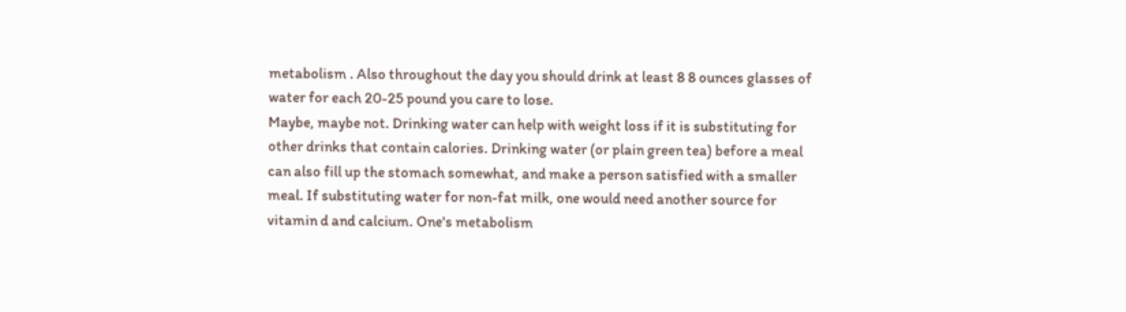metabolism . Also throughout the day you should drink at least 8 8 ounces glasses of water for each 20-25 pound you care to lose.
Maybe, maybe not. Drinking water can help with weight loss if it is substituting for other drinks that contain calories. Drinking water (or plain green tea) before a meal can also fill up the stomach somewhat, and make a person satisfied with a smaller meal. If substituting water for non-fat milk, one would need another source for vitamin d and calcium. One's metabolism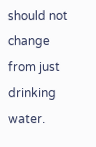should not change from just drinking water.